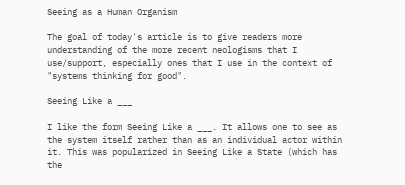Seeing as a Human Organism

The goal of today's article is to give readers more understanding of the more recent neologisms that I use/support, especially ones that I use in the context of "systems thinking for good".

Seeing Like a ___

I like the form Seeing Like a ___. It allows one to see as the system itself rather than as an individual actor within it. This was popularized in Seeing Like a State (which has the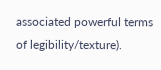associated powerful terms of legibility/texture).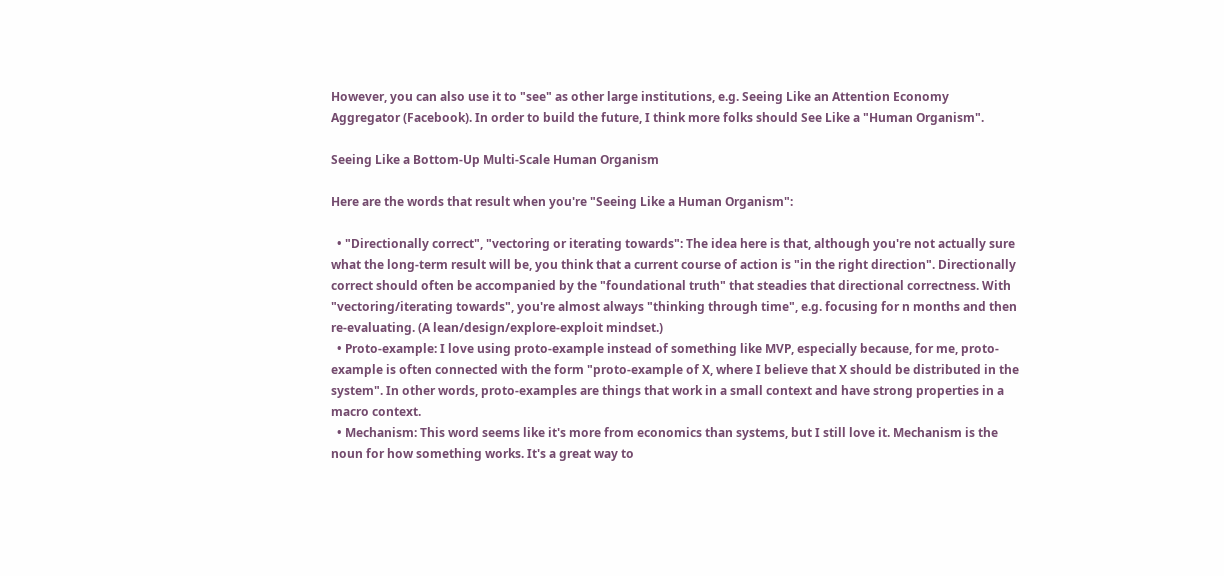However, you can also use it to "see" as other large institutions, e.g. Seeing Like an Attention Economy Aggregator (Facebook). In order to build the future, I think more folks should See Like a "Human Organism".

Seeing Like a Bottom-Up Multi-Scale Human Organism

Here are the words that result when you're "Seeing Like a Human Organism":

  • "Directionally correct", "vectoring or iterating towards": The idea here is that, although you're not actually sure what the long-term result will be, you think that a current course of action is "in the right direction". Directionally correct should often be accompanied by the "foundational truth" that steadies that directional correctness. With "vectoring/iterating towards", you're almost always "thinking through time", e.g. focusing for n months and then re-evaluating. (A lean/design/explore-exploit mindset.)
  • Proto-example: I love using proto-example instead of something like MVP, especially because, for me, proto-example is often connected with the form "proto-example of X, where I believe that X should be distributed in the system". In other words, proto-examples are things that work in a small context and have strong properties in a macro context.
  • Mechanism: This word seems like it's more from economics than systems, but I still love it. Mechanism is the noun for how something works. It's a great way to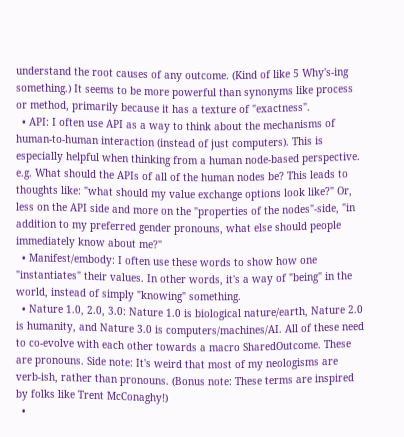understand the root causes of any outcome. (Kind of like 5 Why's-ing something.) It seems to be more powerful than synonyms like process or method, primarily because it has a texture of "exactness".
  • API: I often use API as a way to think about the mechanisms of human-to-human interaction (instead of just computers). This is especially helpful when thinking from a human node-based perspective. e.g. What should the APIs of all of the human nodes be? This leads to thoughts like: "what should my value exchange options look like?" Or, less on the API side and more on the "properties of the nodes"-side, "in addition to my preferred gender pronouns, what else should people immediately know about me?"
  • Manifest/embody: I often use these words to show how one "instantiates" their values. In other words, it's a way of "being" in the world, instead of simply "knowing" something.
  • Nature 1.0, 2.0, 3.0: Nature 1.0 is biological nature/earth, Nature 2.0 is humanity, and Nature 3.0 is computers/machines/AI. All of these need to co-evolve with each other towards a macro SharedOutcome. These are pronouns. Side note: It's weird that most of my neologisms are verb-ish, rather than pronouns. (Bonus note: These terms are inspired by folks like Trent McConaghy!)
  •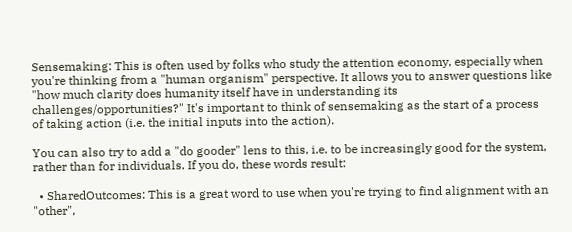Sensemaking: This is often used by folks who study the attention economy, especially when you're thinking from a "human organism" perspective. It allows you to answer questions like "how much clarity does humanity itself have in understanding its challenges/opportunities?" It's important to think of sensemaking as the start of a process of taking action (i.e. the initial inputs into the action).

You can also try to add a "do gooder" lens to this, i.e. to be increasingly good for the system, rather than for individuals. If you do, these words result:

  • SharedOutcomes: This is a great word to use when you're trying to find alignment with an "other",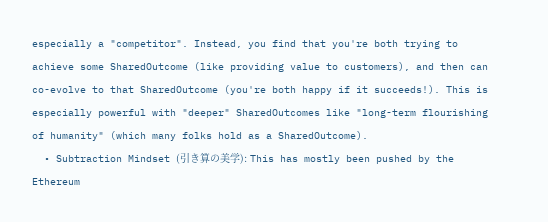especially a "competitor". Instead, you find that you're both trying to achieve some SharedOutcome (like providing value to customers), and then can co-evolve to that SharedOutcome (you're both happy if it succeeds!). This is especially powerful with "deeper" SharedOutcomes like "long-term flourishing of humanity" (which many folks hold as a SharedOutcome).
  • Subtraction Mindset (引き算の美学): This has mostly been pushed by the Ethereum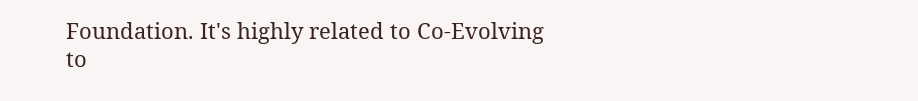Foundation. It's highly related to Co-Evolving to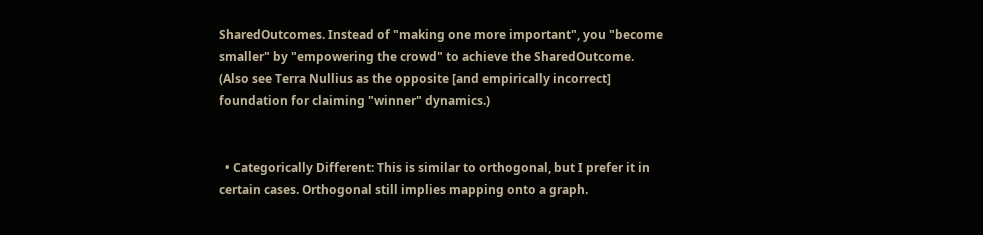SharedOutcomes. Instead of "making one more important", you "become smaller" by "empowering the crowd" to achieve the SharedOutcome. (Also see Terra Nullius as the opposite [and empirically incorrect] foundation for claiming "winner" dynamics.)


  • Categorically Different: This is similar to orthogonal, but I prefer it in certain cases. Orthogonal still implies mapping onto a graph.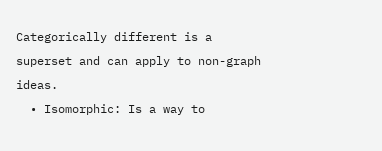Categorically different is a superset and can apply to non-graph ideas.
  • Isomorphic: Is a way to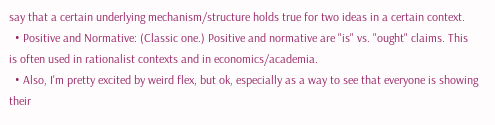say that a certain underlying mechanism/structure holds true for two ideas in a certain context.
  • Positive and Normative: (Classic one.) Positive and normative are "is" vs. "ought" claims. This is often used in rationalist contexts and in economics/academia.
  • Also, I'm pretty excited by weird flex, but ok, especially as a way to see that everyone is showing their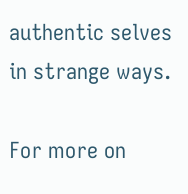authentic selves in strange ways.

For more on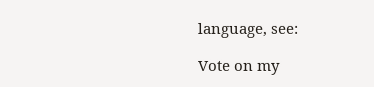language, see:

Vote on my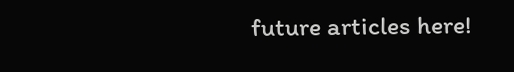future articles here!